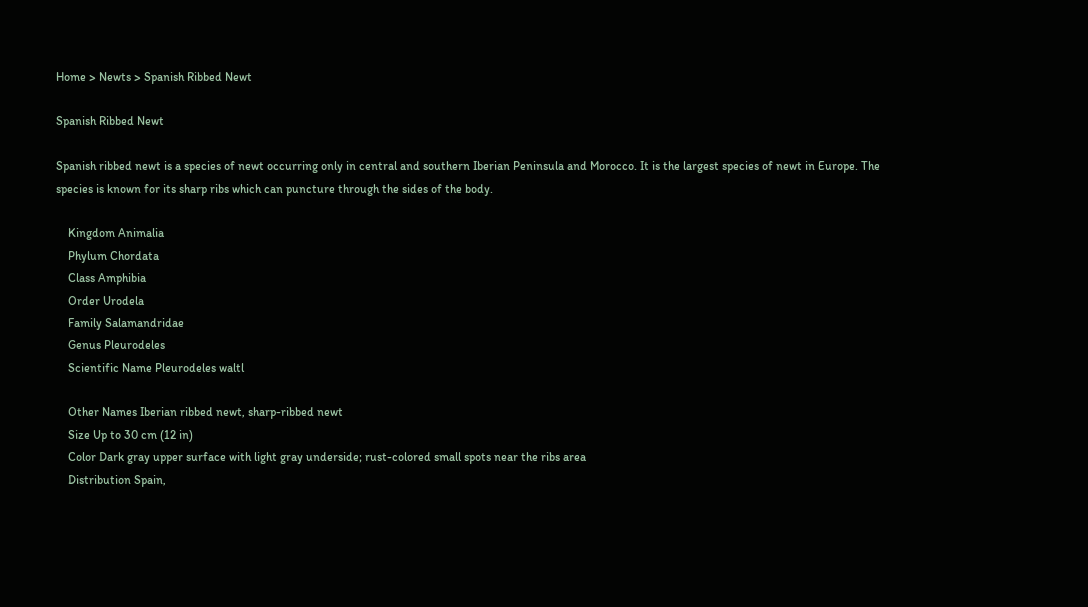Home > Newts > Spanish Ribbed Newt

Spanish Ribbed Newt

Spanish ribbed newt is a species of newt occurring only in central and southern Iberian Peninsula and Morocco. It is the largest species of newt in Europe. The species is known for its sharp ribs which can puncture through the sides of the body.

    Kingdom Animalia
    Phylum Chordata
    Class Amphibia
    Order Urodela
    Family Salamandridae
    Genus Pleurodeles
    Scientific Name Pleurodeles waltl

    Other Names Iberian ribbed newt, sharp-ribbed newt
    Size Up to 30 cm (12 in)
    Color Dark gray upper surface with light gray underside; rust-colored small spots near the ribs area
    Distribution Spain,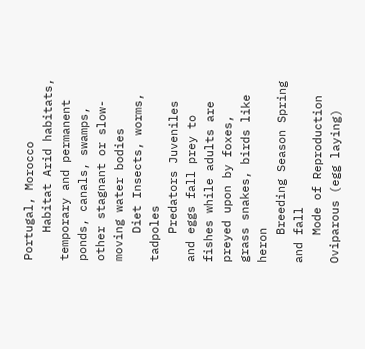Portugal, Morocco
    Habitat Arid habitats, temporary and permanent ponds, canals, swamps, other stagnant or slow-moving water bodies
    Diet Insects, worms, tadpoles
    Predators Juveniles and eggs fall prey to fishes while adults are preyed upon by foxes, grass snakes, birds like heron
    Breeding Season Spring and fall
    Mode of Reproduction Oviparous (egg laying)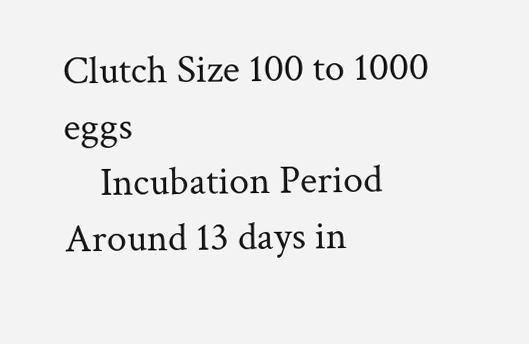Clutch Size 100 to 1000 eggs
    Incubation Period Around 13 days in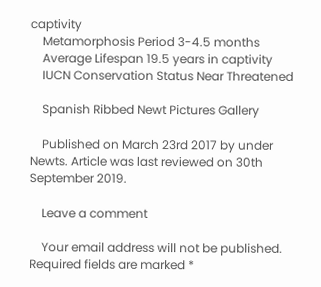captivity
    Metamorphosis Period 3-4.5 months
    Average Lifespan 19.5 years in captivity
    IUCN Conservation Status Near Threatened

    Spanish Ribbed Newt Pictures Gallery

    Published on March 23rd 2017 by under Newts. Article was last reviewed on 30th September 2019.

    Leave a comment

    Your email address will not be published. Required fields are marked *